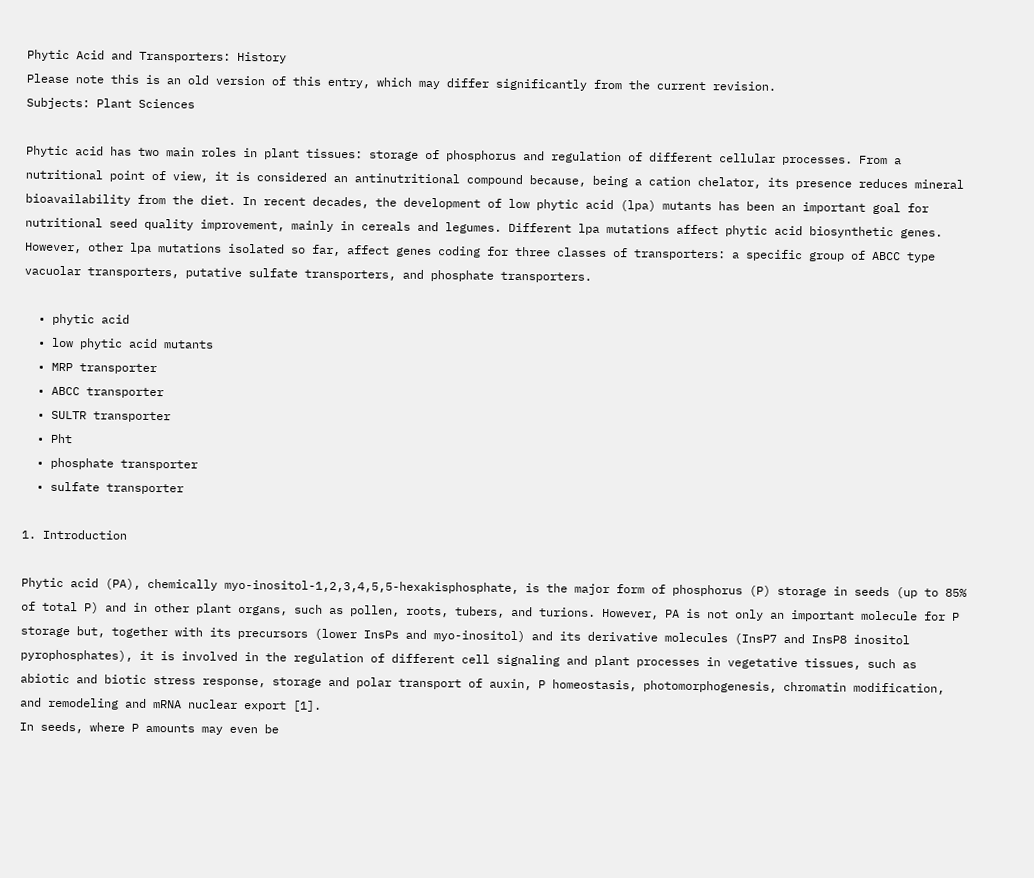Phytic Acid and Transporters: History
Please note this is an old version of this entry, which may differ significantly from the current revision.
Subjects: Plant Sciences

Phytic acid has two main roles in plant tissues: storage of phosphorus and regulation of different cellular processes. From a nutritional point of view, it is considered an antinutritional compound because, being a cation chelator, its presence reduces mineral bioavailability from the diet. In recent decades, the development of low phytic acid (lpa) mutants has been an important goal for nutritional seed quality improvement, mainly in cereals and legumes. Different lpa mutations affect phytic acid biosynthetic genes. However, other lpa mutations isolated so far, affect genes coding for three classes of transporters: a specific group of ABCC type vacuolar transporters, putative sulfate transporters, and phosphate transporters.

  • phytic acid
  • low phytic acid mutants
  • MRP transporter
  • ABCC transporter
  • SULTR transporter
  • Pht
  • phosphate transporter
  • sulfate transporter

1. Introduction

Phytic acid (PA), chemically myo-inositol-1,2,3,4,5,5-hexakisphosphate, is the major form of phosphorus (P) storage in seeds (up to 85% of total P) and in other plant organs, such as pollen, roots, tubers, and turions. However, PA is not only an important molecule for P storage but, together with its precursors (lower InsPs and myo-inositol) and its derivative molecules (InsP7 and InsP8 inositol pyrophosphates), it is involved in the regulation of different cell signaling and plant processes in vegetative tissues, such as abiotic and biotic stress response, storage and polar transport of auxin, P homeostasis, photomorphogenesis, chromatin modification, and remodeling and mRNA nuclear export [1].
In seeds, where P amounts may even be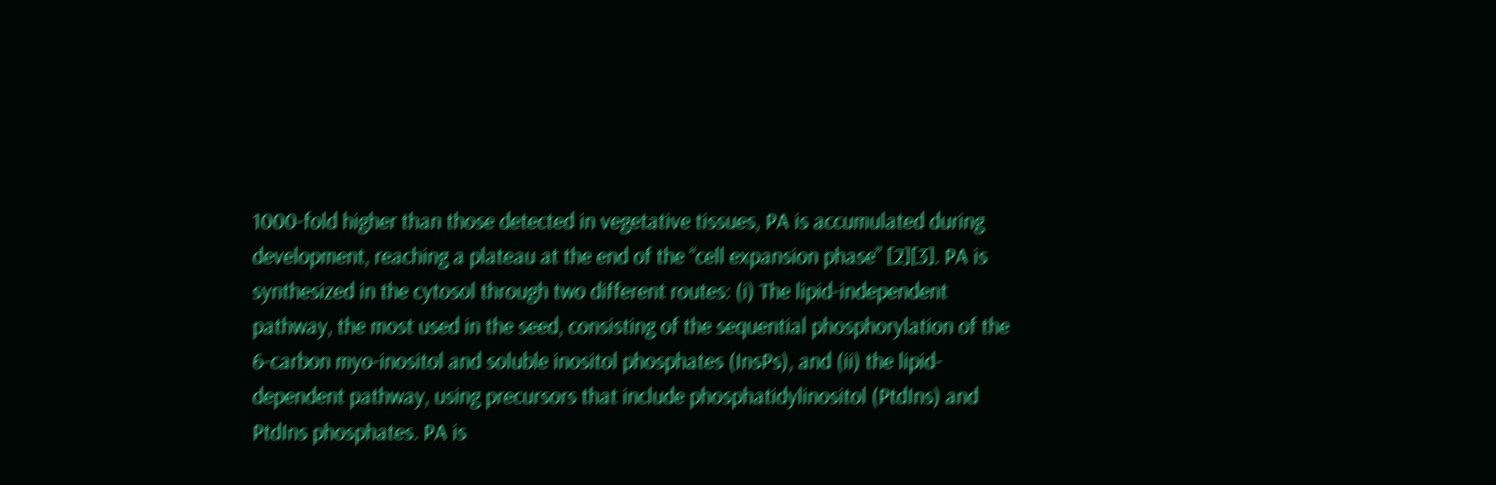1000-fold higher than those detected in vegetative tissues, PA is accumulated during development, reaching a plateau at the end of the “cell expansion phase” [2][3]. PA is synthesized in the cytosol through two different routes: (i) The lipid-independent pathway, the most used in the seed, consisting of the sequential phosphorylation of the 6-carbon myo-inositol and soluble inositol phosphates (InsPs), and (ii) the lipid-dependent pathway, using precursors that include phosphatidylinositol (PtdIns) and PtdIns phosphates. PA is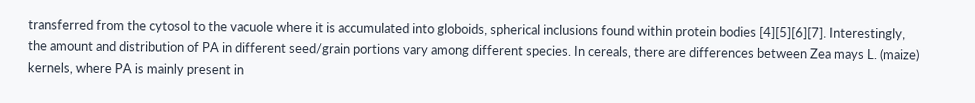transferred from the cytosol to the vacuole where it is accumulated into globoids, spherical inclusions found within protein bodies [4][5][6][7]. Interestingly, the amount and distribution of PA in different seed/grain portions vary among different species. In cereals, there are differences between Zea mays L. (maize) kernels, where PA is mainly present in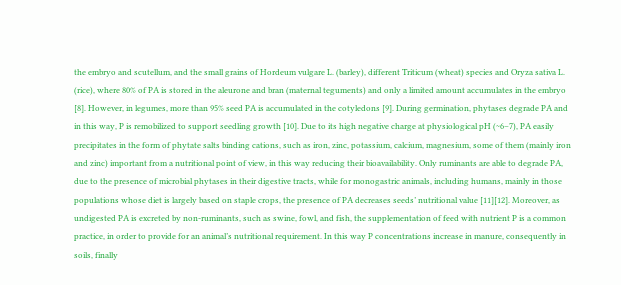the embryo and scutellum, and the small grains of Hordeum vulgare L. (barley), different Triticum (wheat) species and Oryza sativa L. (rice), where 80% of PA is stored in the aleurone and bran (maternal teguments) and only a limited amount accumulates in the embryo [8]. However, in legumes, more than 95% seed PA is accumulated in the cotyledons [9]. During germination, phytases degrade PA and in this way, P is remobilized to support seedling growth [10]. Due to its high negative charge at physiological pH (~6–7), PA easily precipitates in the form of phytate salts binding cations, such as iron, zinc, potassium, calcium, magnesium, some of them (mainly iron and zinc) important from a nutritional point of view, in this way reducing their bioavailability. Only ruminants are able to degrade PA, due to the presence of microbial phytases in their digestive tracts, while for monogastric animals, including humans, mainly in those populations whose diet is largely based on staple crops, the presence of PA decreases seeds’ nutritional value [11][12]. Moreover, as undigested PA is excreted by non-ruminants, such as swine, fowl, and fish, the supplementation of feed with nutrient P is a common practice, in order to provide for an animal’s nutritional requirement. In this way P concentrations increase in manure, consequently in soils, finally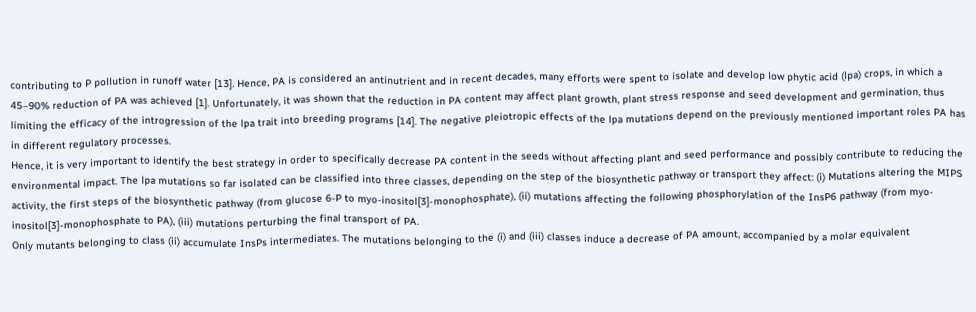contributing to P pollution in runoff water [13]. Hence, PA is considered an antinutrient and in recent decades, many efforts were spent to isolate and develop low phytic acid (lpa) crops, in which a 45–90% reduction of PA was achieved [1]. Unfortunately, it was shown that the reduction in PA content may affect plant growth, plant stress response and seed development and germination, thus limiting the efficacy of the introgression of the lpa trait into breeding programs [14]. The negative pleiotropic effects of the lpa mutations depend on the previously mentioned important roles PA has in different regulatory processes.
Hence, it is very important to identify the best strategy in order to specifically decrease PA content in the seeds without affecting plant and seed performance and possibly contribute to reducing the environmental impact. The lpa mutations so far isolated can be classified into three classes, depending on the step of the biosynthetic pathway or transport they affect: (i) Mutations altering the MIPS activity, the first steps of the biosynthetic pathway (from glucose 6-P to myo-inositol[3]-monophosphate), (ii) mutations affecting the following phosphorylation of the InsP6 pathway (from myo-inositol[3]-monophosphate to PA), (iii) mutations perturbing the final transport of PA.
Only mutants belonging to class (ii) accumulate InsPs intermediates. The mutations belonging to the (i) and (iii) classes induce a decrease of PA amount, accompanied by a molar equivalent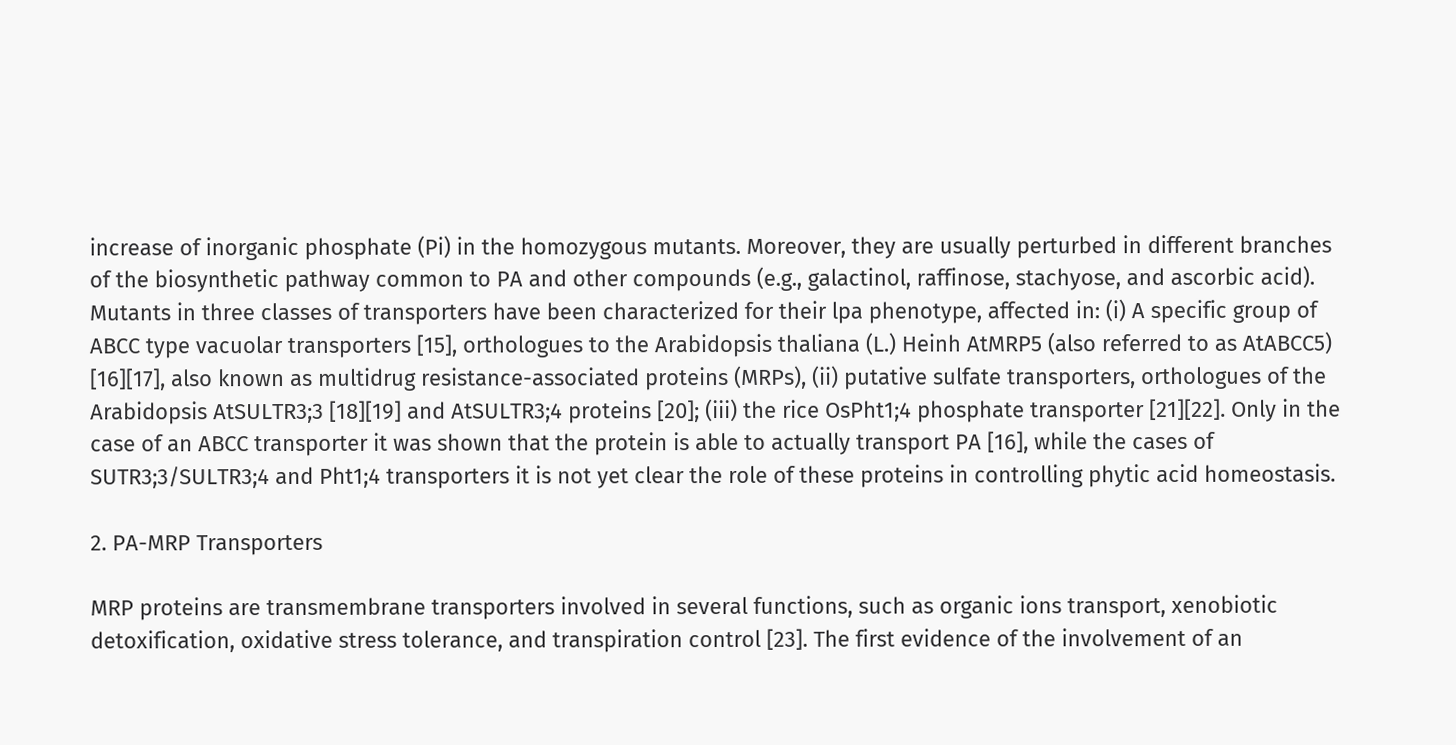increase of inorganic phosphate (Pi) in the homozygous mutants. Moreover, they are usually perturbed in different branches of the biosynthetic pathway common to PA and other compounds (e.g., galactinol, raffinose, stachyose, and ascorbic acid). Mutants in three classes of transporters have been characterized for their lpa phenotype, affected in: (i) A specific group of ABCC type vacuolar transporters [15], orthologues to the Arabidopsis thaliana (L.) Heinh AtMRP5 (also referred to as AtABCC5) [16][17], also known as multidrug resistance-associated proteins (MRPs), (ii) putative sulfate transporters, orthologues of the Arabidopsis AtSULTR3;3 [18][19] and AtSULTR3;4 proteins [20]; (iii) the rice OsPht1;4 phosphate transporter [21][22]. Only in the case of an ABCC transporter it was shown that the protein is able to actually transport PA [16], while the cases of SUTR3;3/SULTR3;4 and Pht1;4 transporters it is not yet clear the role of these proteins in controlling phytic acid homeostasis.

2. PA-MRP Transporters

MRP proteins are transmembrane transporters involved in several functions, such as organic ions transport, xenobiotic detoxification, oxidative stress tolerance, and transpiration control [23]. The first evidence of the involvement of an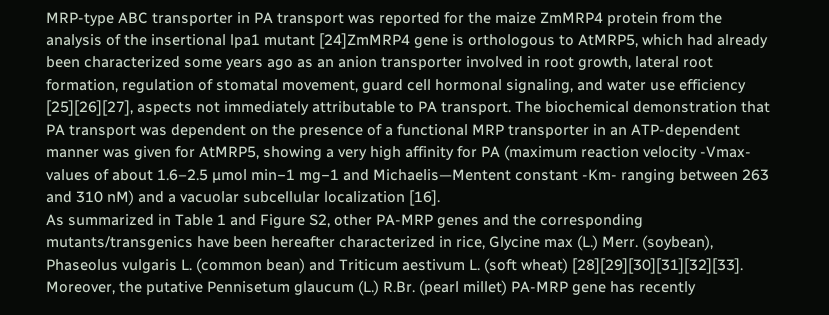MRP-type ABC transporter in PA transport was reported for the maize ZmMRP4 protein from the analysis of the insertional lpa1 mutant [24]ZmMRP4 gene is orthologous to AtMRP5, which had already been characterized some years ago as an anion transporter involved in root growth, lateral root formation, regulation of stomatal movement, guard cell hormonal signaling, and water use efficiency [25][26][27], aspects not immediately attributable to PA transport. The biochemical demonstration that PA transport was dependent on the presence of a functional MRP transporter in an ATP-dependent manner was given for AtMRP5, showing a very high affinity for PA (maximum reaction velocity -Vmax- values of about 1.6–2.5 µmol min−1 mg−1 and Michaelis—Mentent constant -Km- ranging between 263 and 310 nM) and a vacuolar subcellular localization [16].
As summarized in Table 1 and Figure S2, other PA-MRP genes and the corresponding mutants/transgenics have been hereafter characterized in rice, Glycine max (L.) Merr. (soybean), Phaseolus vulgaris L. (common bean) and Triticum aestivum L. (soft wheat) [28][29][30][31][32][33]. Moreover, the putative Pennisetum glaucum (L.) R.Br. (pearl millet) PA-MRP gene has recently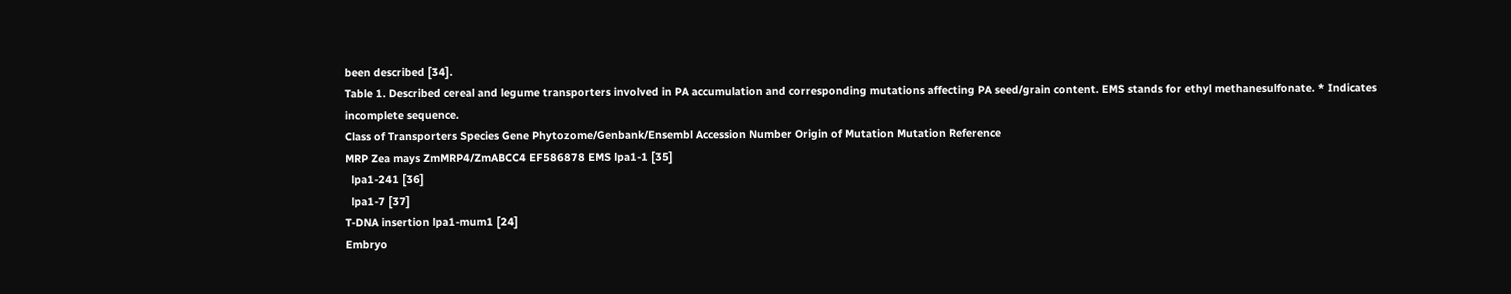been described [34].
Table 1. Described cereal and legume transporters involved in PA accumulation and corresponding mutations affecting PA seed/grain content. EMS stands for ethyl methanesulfonate. * Indicates incomplete sequence.
Class of Transporters Species Gene Phytozome/Genbank/Ensembl Accession Number Origin of Mutation Mutation Reference
MRP Zea mays ZmMRP4/ZmABCC4 EF586878 EMS lpa1-1 [35]
  lpa1-241 [36]
  lpa1-7 [37]
T-DNA insertion lpa1-mum1 [24]
Embryo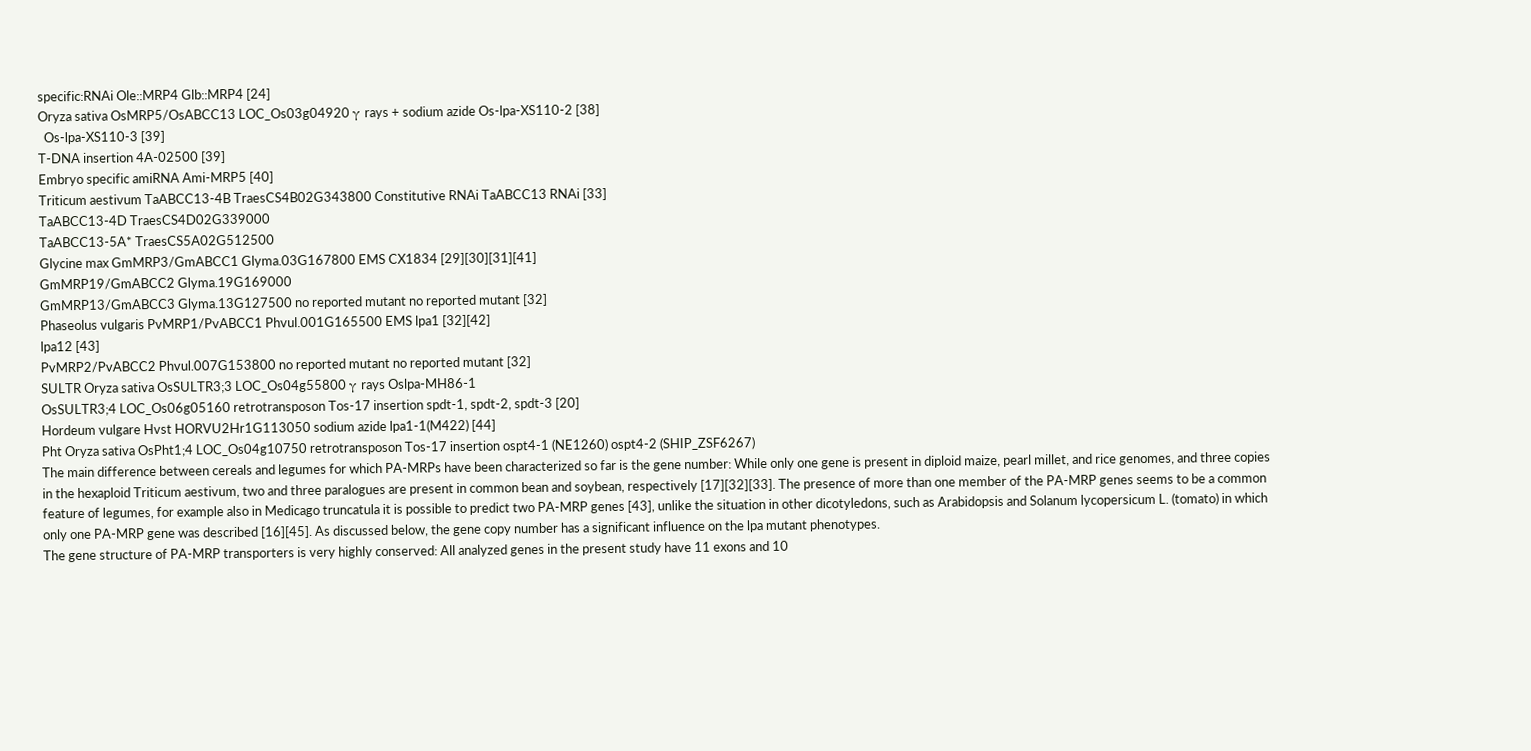specific:RNAi Ole::MRP4 Glb::MRP4 [24]
Oryza sativa OsMRP5/OsABCC13 LOC_Os03g04920 γ rays + sodium azide Os-lpa-XS110-2 [38]
  Os-lpa-XS110-3 [39]
T-DNA insertion 4A-02500 [39]
Embryo specific amiRNA Ami-MRP5 [40]
Triticum aestivum TaABCC13-4B TraesCS4B02G343800 Constitutive RNAi TaABCC13 RNAi [33]
TaABCC13-4D TraesCS4D02G339000
TaABCC13-5A* TraesCS5A02G512500
Glycine max GmMRP3/GmABCC1 Glyma.03G167800 EMS CX1834 [29][30][31][41]
GmMRP19/GmABCC2 Glyma.19G169000
GmMRP13/GmABCC3 Glyma.13G127500 no reported mutant no reported mutant [32]
Phaseolus vulgaris PvMRP1/PvABCC1 Phvul.001G165500 EMS lpa1 [32][42]
lpa12 [43]
PvMRP2/PvABCC2 Phvul.007G153800 no reported mutant no reported mutant [32]
SULTR Oryza sativa OsSULTR3;3 LOC_Os04g55800 γ rays Oslpa-MH86-1
OsSULTR3;4 LOC_Os06g05160 retrotransposon Tos-17 insertion spdt-1, spdt-2, spdt-3 [20]
Hordeum vulgare Hvst HORVU2Hr1G113050 sodium azide lpa1-1(M422) [44]
Pht Oryza sativa OsPht1;4 LOC_Os04g10750 retrotransposon Tos-17 insertion ospt4-1 (NE1260) ospt4-2 (SHIP_ZSF6267)
The main difference between cereals and legumes for which PA-MRPs have been characterized so far is the gene number: While only one gene is present in diploid maize, pearl millet, and rice genomes, and three copies in the hexaploid Triticum aestivum, two and three paralogues are present in common bean and soybean, respectively [17][32][33]. The presence of more than one member of the PA-MRP genes seems to be a common feature of legumes, for example also in Medicago truncatula it is possible to predict two PA-MRP genes [43], unlike the situation in other dicotyledons, such as Arabidopsis and Solanum lycopersicum L. (tomato) in which only one PA-MRP gene was described [16][45]. As discussed below, the gene copy number has a significant influence on the lpa mutant phenotypes.
The gene structure of PA-MRP transporters is very highly conserved: All analyzed genes in the present study have 11 exons and 10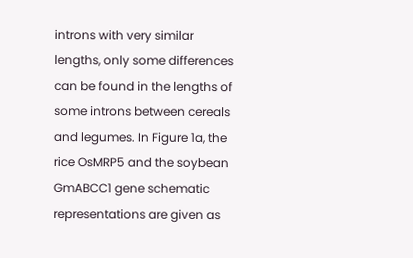introns with very similar lengths, only some differences can be found in the lengths of some introns between cereals and legumes. In Figure 1a, the rice OsMRP5 and the soybean GmABCC1 gene schematic representations are given as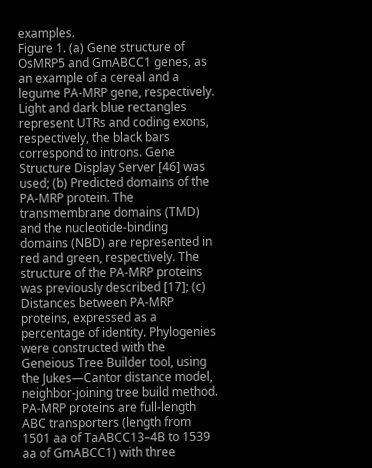examples.
Figure 1. (a) Gene structure of OsMRP5 and GmABCC1 genes, as an example of a cereal and a legume PA-MRP gene, respectively. Light and dark blue rectangles represent UTRs and coding exons, respectively, the black bars correspond to introns. Gene Structure Display Server [46] was used; (b) Predicted domains of the PA-MRP protein. The transmembrane domains (TMD) and the nucleotide-binding domains (NBD) are represented in red and green, respectively. The structure of the PA-MRP proteins was previously described [17]; (c) Distances between PA-MRP proteins, expressed as a percentage of identity. Phylogenies were constructed with the Geneious Tree Builder tool, using the Jukes—Cantor distance model, neighbor-joining tree build method.
PA-MRP proteins are full-length ABC transporters (length from 1501 aa of TaABCC13–4B to 1539 aa of GmABCC1) with three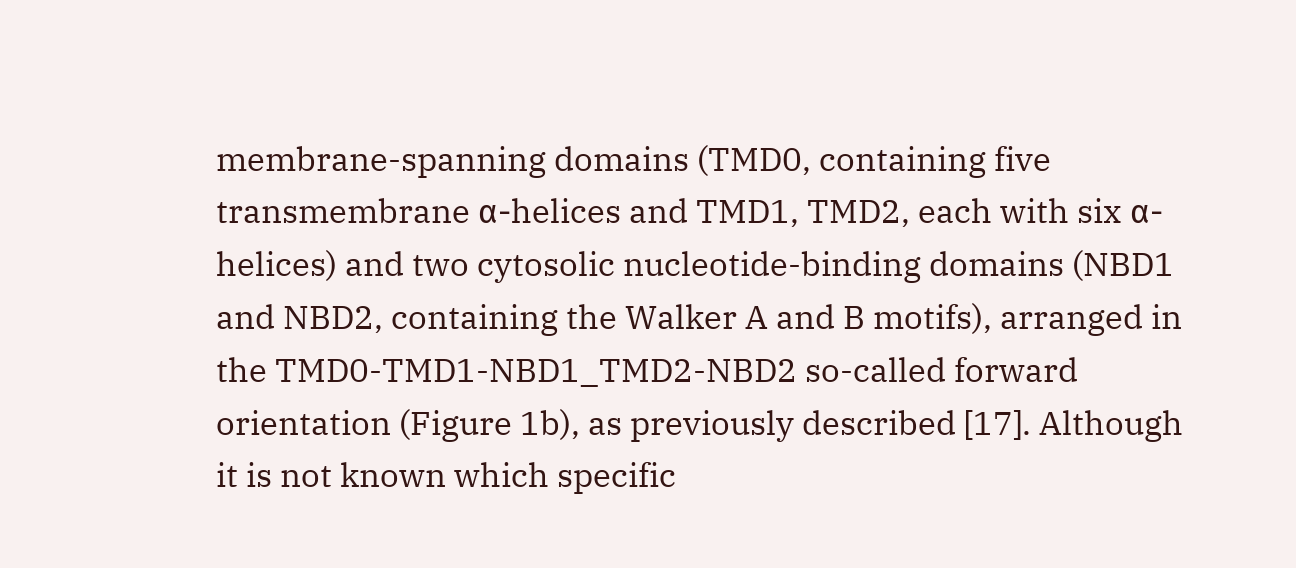membrane-spanning domains (TMD0, containing five transmembrane α-helices and TMD1, TMD2, each with six α-helices) and two cytosolic nucleotide-binding domains (NBD1 and NBD2, containing the Walker A and B motifs), arranged in the TMD0-TMD1-NBD1_TMD2-NBD2 so-called forward orientation (Figure 1b), as previously described [17]. Although it is not known which specific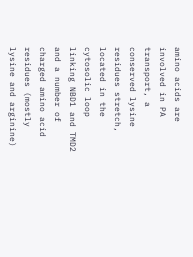amino acids are involved in PA transport, a conserved lysine residues stretch, located in the cytosolic loop linking NBD1 and TMD2 and a number of charged amino acid residues (mostly lysine and arginine)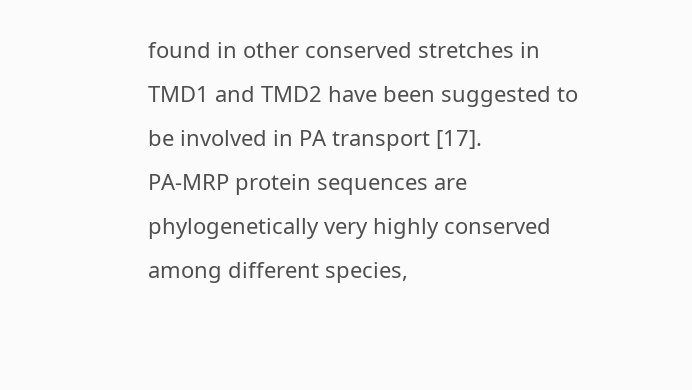found in other conserved stretches in TMD1 and TMD2 have been suggested to be involved in PA transport [17].
PA-MRP protein sequences are phylogenetically very highly conserved among different species,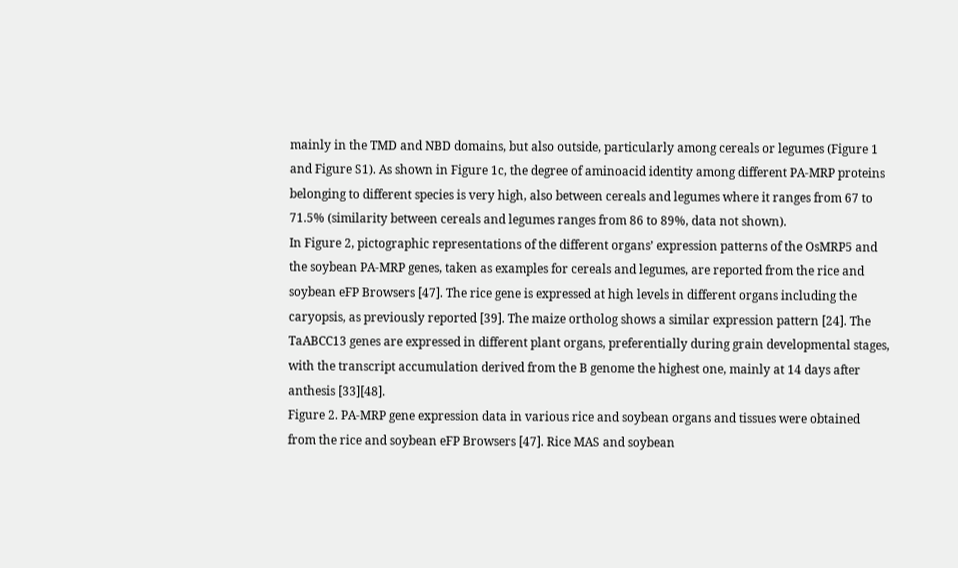mainly in the TMD and NBD domains, but also outside, particularly among cereals or legumes (Figure 1 and Figure S1). As shown in Figure 1c, the degree of aminoacid identity among different PA-MRP proteins belonging to different species is very high, also between cereals and legumes where it ranges from 67 to 71.5% (similarity between cereals and legumes ranges from 86 to 89%, data not shown).
In Figure 2, pictographic representations of the different organs’ expression patterns of the OsMRP5 and the soybean PA-MRP genes, taken as examples for cereals and legumes, are reported from the rice and soybean eFP Browsers [47]. The rice gene is expressed at high levels in different organs including the caryopsis, as previously reported [39]. The maize ortholog shows a similar expression pattern [24]. The TaABCC13 genes are expressed in different plant organs, preferentially during grain developmental stages, with the transcript accumulation derived from the B genome the highest one, mainly at 14 days after anthesis [33][48].
Figure 2. PA-MRP gene expression data in various rice and soybean organs and tissues were obtained from the rice and soybean eFP Browsers [47]. Rice MAS and soybean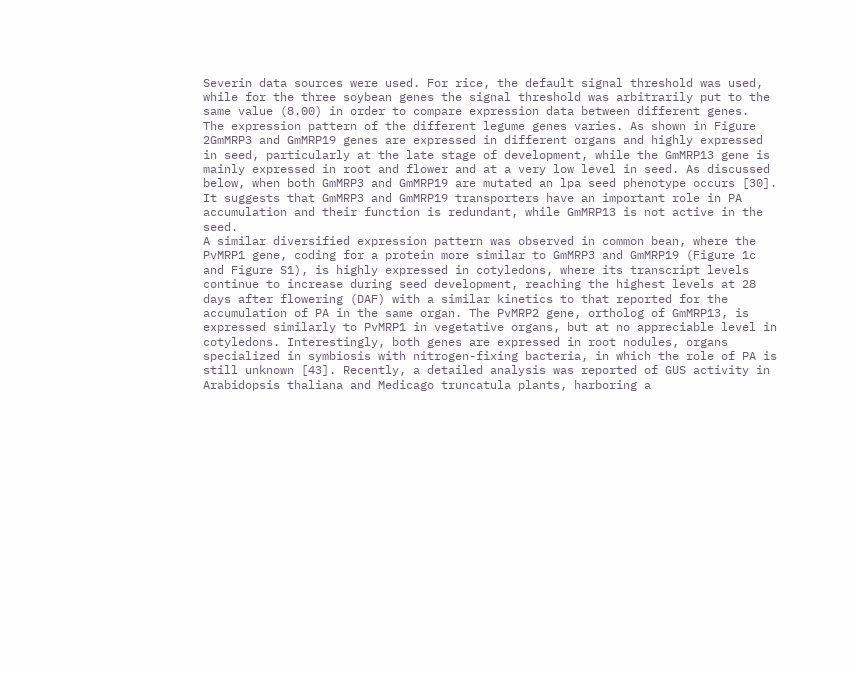Severin data sources were used. For rice, the default signal threshold was used, while for the three soybean genes the signal threshold was arbitrarily put to the same value (8.00) in order to compare expression data between different genes.
The expression pattern of the different legume genes varies. As shown in Figure 2GmMRP3 and GmMRP19 genes are expressed in different organs and highly expressed in seed, particularly at the late stage of development, while the GmMRP13 gene is mainly expressed in root and flower and at a very low level in seed. As discussed below, when both GmMRP3 and GmMRP19 are mutated an lpa seed phenotype occurs [30]. It suggests that GmMRP3 and GmMRP19 transporters have an important role in PA accumulation and their function is redundant, while GmMRP13 is not active in the seed.
A similar diversified expression pattern was observed in common bean, where the PvMRP1 gene, coding for a protein more similar to GmMRP3 and GmMRP19 (Figure 1c and Figure S1), is highly expressed in cotyledons, where its transcript levels continue to increase during seed development, reaching the highest levels at 28 days after flowering (DAF) with a similar kinetics to that reported for the accumulation of PA in the same organ. The PvMRP2 gene, ortholog of GmMRP13, is expressed similarly to PvMRP1 in vegetative organs, but at no appreciable level in cotyledons. Interestingly, both genes are expressed in root nodules, organs specialized in symbiosis with nitrogen-fixing bacteria, in which the role of PA is still unknown [43]. Recently, a detailed analysis was reported of GUS activity in Arabidopsis thaliana and Medicago truncatula plants, harboring a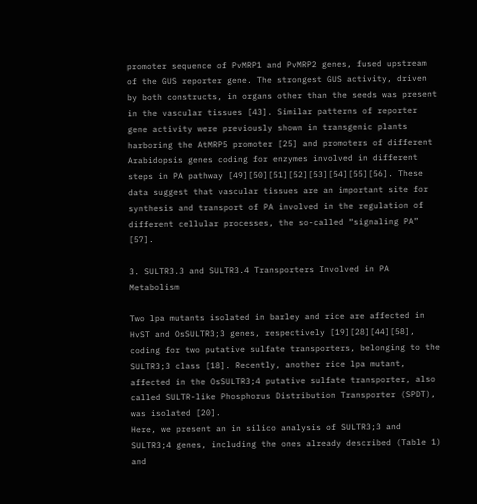promoter sequence of PvMRP1 and PvMRP2 genes, fused upstream of the GUS reporter gene. The strongest GUS activity, driven by both constructs, in organs other than the seeds was present in the vascular tissues [43]. Similar patterns of reporter gene activity were previously shown in transgenic plants harboring the AtMRP5 promoter [25] and promoters of different Arabidopsis genes coding for enzymes involved in different steps in PA pathway [49][50][51][52][53][54][55][56]. These data suggest that vascular tissues are an important site for synthesis and transport of PA involved in the regulation of different cellular processes, the so-called “signaling PA” [57].

3. SULTR3.3 and SULTR3.4 Transporters Involved in PA Metabolism

Two lpa mutants isolated in barley and rice are affected in HvST and OsSULTR3;3 genes, respectively [19][28][44][58], coding for two putative sulfate transporters, belonging to the SULTR3;3 class [18]. Recently, another rice lpa mutant, affected in the OsSULTR3;4 putative sulfate transporter, also called SULTR-like Phosphorus Distribution Transporter (SPDT), was isolated [20].
Here, we present an in silico analysis of SULTR3;3 and SULTR3;4 genes, including the ones already described (Table 1) and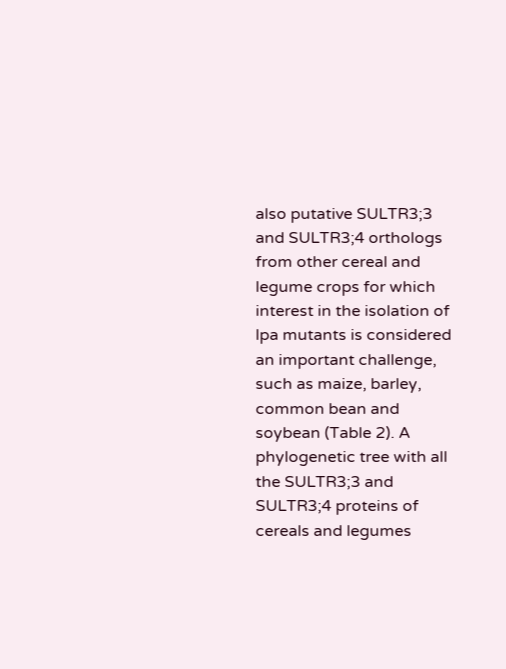also putative SULTR3;3 and SULTR3;4 orthologs from other cereal and legume crops for which interest in the isolation of lpa mutants is considered an important challenge, such as maize, barley, common bean and soybean (Table 2). A phylogenetic tree with all the SULTR3;3 and SULTR3;4 proteins of cereals and legumes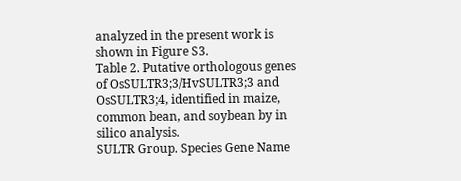analyzed in the present work is shown in Figure S3.
Table 2. Putative orthologous genes of OsSULTR3;3/HvSULTR3;3 and OsSULTR3;4, identified in maize, common bean, and soybean by in silico analysis.
SULTR Group. Species Gene Name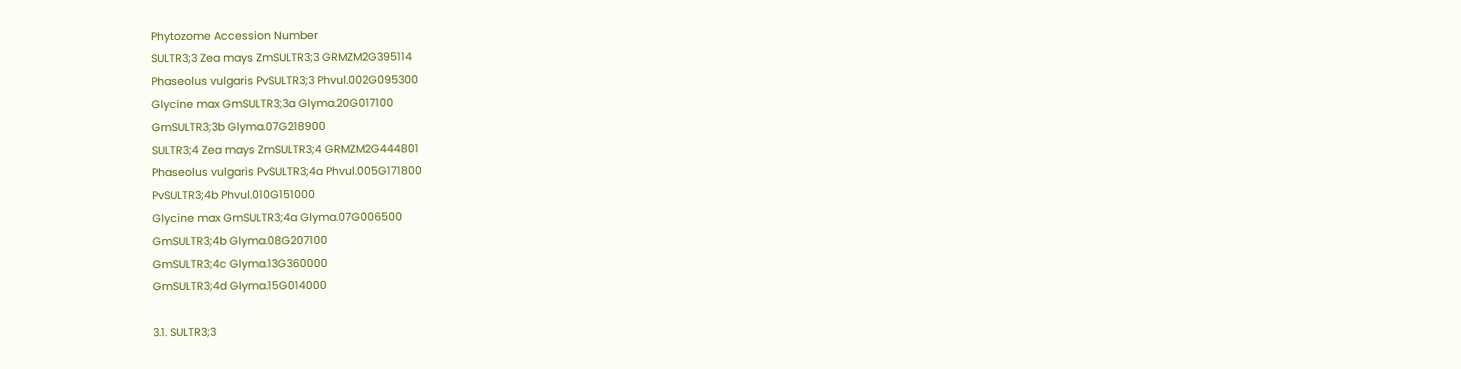Phytozome Accession Number
SULTR3;3 Zea mays ZmSULTR3;3 GRMZM2G395114
Phaseolus vulgaris PvSULTR3;3 Phvul.002G095300
Glycine max GmSULTR3;3a Glyma.20G017100
GmSULTR3;3b Glyma.07G218900
SULTR3;4 Zea mays ZmSULTR3;4 GRMZM2G444801
Phaseolus vulgaris PvSULTR3;4a Phvul.005G171800
PvSULTR3;4b Phvul.010G151000
Glycine max GmSULTR3;4a Glyma.07G006500
GmSULTR3;4b Glyma.08G207100
GmSULTR3;4c Glyma.13G360000
GmSULTR3;4d Glyma.15G014000

3.1. SULTR3;3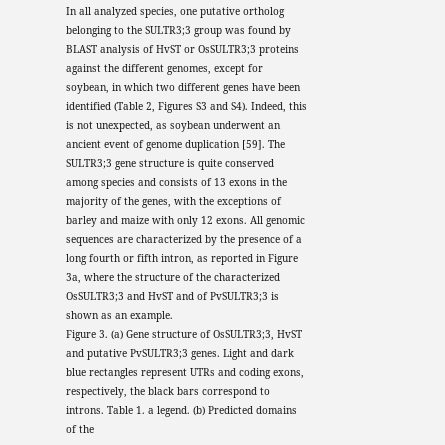In all analyzed species, one putative ortholog belonging to the SULTR3;3 group was found by BLAST analysis of HvST or OsSULTR3;3 proteins against the different genomes, except for soybean, in which two different genes have been identified (Table 2, Figures S3 and S4). Indeed, this is not unexpected, as soybean underwent an ancient event of genome duplication [59]. The SULTR3;3 gene structure is quite conserved among species and consists of 13 exons in the majority of the genes, with the exceptions of barley and maize with only 12 exons. All genomic sequences are characterized by the presence of a long fourth or fifth intron, as reported in Figure 3a, where the structure of the characterized OsSULTR3;3 and HvST and of PvSULTR3;3 is shown as an example.
Figure 3. (a) Gene structure of OsSULTR3;3, HvST and putative PvSULTR3;3 genes. Light and dark blue rectangles represent UTRs and coding exons, respectively, the black bars correspond to introns. Table 1. a legend. (b) Predicted domains of the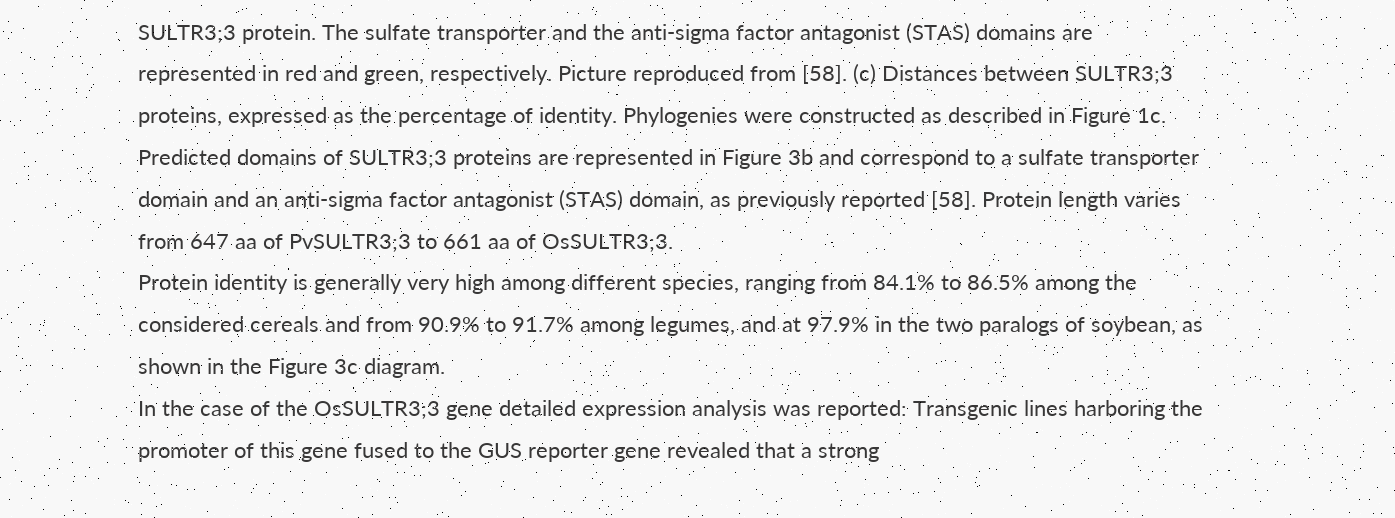SULTR3;3 protein. The sulfate transporter and the anti-sigma factor antagonist (STAS) domains are represented in red and green, respectively. Picture reproduced from [58]. (c) Distances between SULTR3;3 proteins, expressed as the percentage of identity. Phylogenies were constructed as described in Figure 1c.
Predicted domains of SULTR3;3 proteins are represented in Figure 3b and correspond to a sulfate transporter domain and an anti-sigma factor antagonist (STAS) domain, as previously reported [58]. Protein length varies from 647 aa of PvSULTR3;3 to 661 aa of OsSULTR3;3.
Protein identity is generally very high among different species, ranging from 84.1% to 86.5% among the considered cereals and from 90.9% to 91.7% among legumes, and at 97.9% in the two paralogs of soybean, as shown in the Figure 3c diagram.
In the case of the OsSULTR3;3 gene detailed expression analysis was reported: Transgenic lines harboring the promoter of this gene fused to the GUS reporter gene revealed that a strong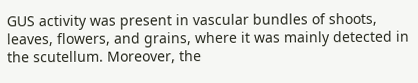GUS activity was present in vascular bundles of shoots, leaves, flowers, and grains, where it was mainly detected in the scutellum. Moreover, the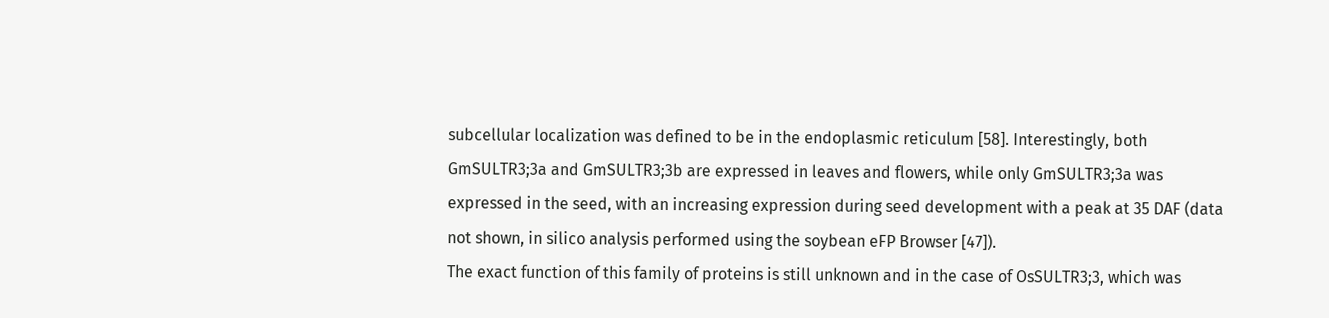subcellular localization was defined to be in the endoplasmic reticulum [58]. Interestingly, both GmSULTR3;3a and GmSULTR3;3b are expressed in leaves and flowers, while only GmSULTR3;3a was expressed in the seed, with an increasing expression during seed development with a peak at 35 DAF (data not shown, in silico analysis performed using the soybean eFP Browser [47]).
The exact function of this family of proteins is still unknown and in the case of OsSULTR3;3, which was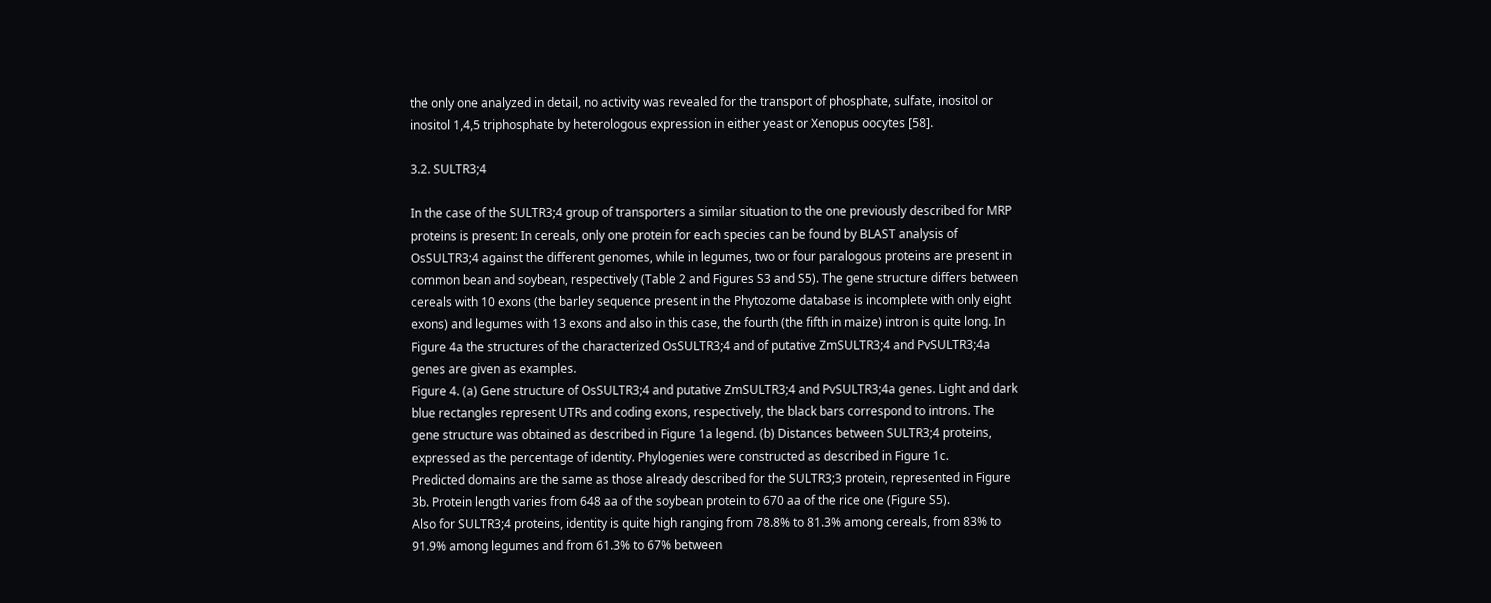the only one analyzed in detail, no activity was revealed for the transport of phosphate, sulfate, inositol or inositol 1,4,5 triphosphate by heterologous expression in either yeast or Xenopus oocytes [58].

3.2. SULTR3;4

In the case of the SULTR3;4 group of transporters a similar situation to the one previously described for MRP proteins is present: In cereals, only one protein for each species can be found by BLAST analysis of OsSULTR3;4 against the different genomes, while in legumes, two or four paralogous proteins are present in common bean and soybean, respectively (Table 2 and Figures S3 and S5). The gene structure differs between cereals with 10 exons (the barley sequence present in the Phytozome database is incomplete with only eight exons) and legumes with 13 exons and also in this case, the fourth (the fifth in maize) intron is quite long. In Figure 4a the structures of the characterized OsSULTR3;4 and of putative ZmSULTR3;4 and PvSULTR3;4a genes are given as examples.
Figure 4. (a) Gene structure of OsSULTR3;4 and putative ZmSULTR3;4 and PvSULTR3;4a genes. Light and dark blue rectangles represent UTRs and coding exons, respectively, the black bars correspond to introns. The gene structure was obtained as described in Figure 1a legend. (b) Distances between SULTR3;4 proteins, expressed as the percentage of identity. Phylogenies were constructed as described in Figure 1c.
Predicted domains are the same as those already described for the SULTR3;3 protein, represented in Figure 3b. Protein length varies from 648 aa of the soybean protein to 670 aa of the rice one (Figure S5).
Also for SULTR3;4 proteins, identity is quite high ranging from 78.8% to 81.3% among cereals, from 83% to 91.9% among legumes and from 61.3% to 67% between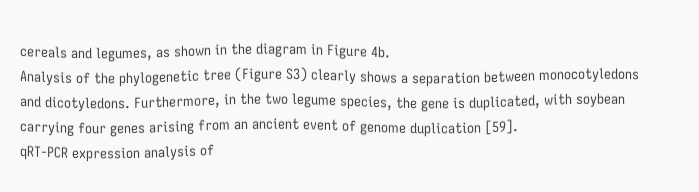cereals and legumes, as shown in the diagram in Figure 4b.
Analysis of the phylogenetic tree (Figure S3) clearly shows a separation between monocotyledons and dicotyledons. Furthermore, in the two legume species, the gene is duplicated, with soybean carrying four genes arising from an ancient event of genome duplication [59].
qRT-PCR expression analysis of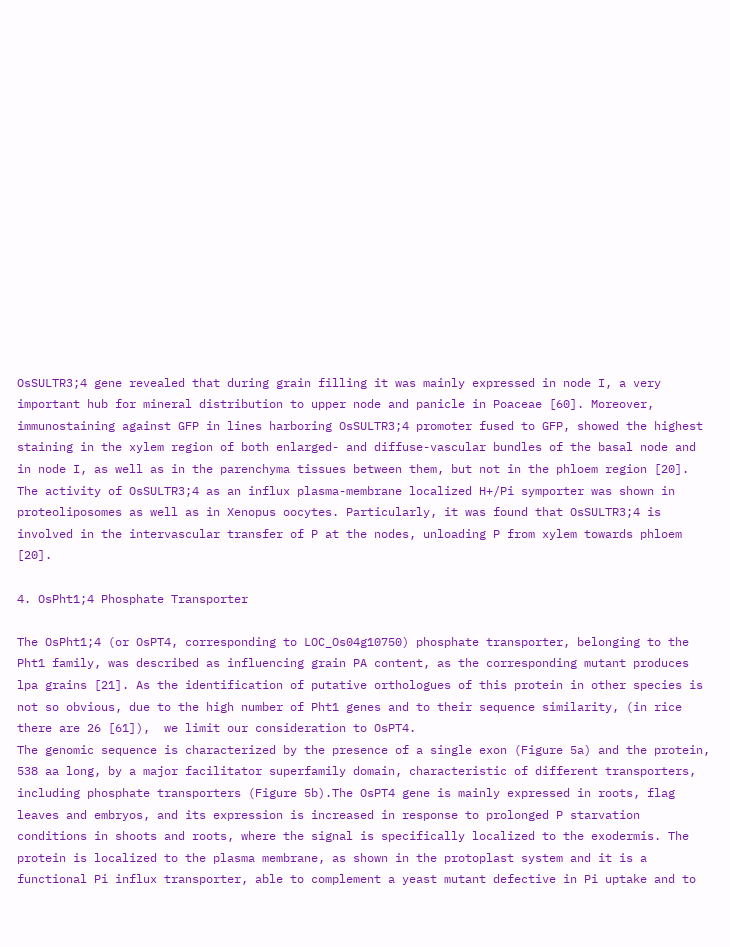OsSULTR3;4 gene revealed that during grain filling it was mainly expressed in node I, a very important hub for mineral distribution to upper node and panicle in Poaceae [60]. Moreover, immunostaining against GFP in lines harboring OsSULTR3;4 promoter fused to GFP, showed the highest staining in the xylem region of both enlarged- and diffuse-vascular bundles of the basal node and in node I, as well as in the parenchyma tissues between them, but not in the phloem region [20]. The activity of OsSULTR3;4 as an influx plasma-membrane localized H+/Pi symporter was shown in proteoliposomes as well as in Xenopus oocytes. Particularly, it was found that OsSULTR3;4 is involved in the intervascular transfer of P at the nodes, unloading P from xylem towards phloem [20].

4. OsPht1;4 Phosphate Transporter

The OsPht1;4 (or OsPT4, corresponding to LOC_Os04g10750) phosphate transporter, belonging to the Pht1 family, was described as influencing grain PA content, as the corresponding mutant produces lpa grains [21]. As the identification of putative orthologues of this protein in other species is not so obvious, due to the high number of Pht1 genes and to their sequence similarity, (in rice there are 26 [61]),  we limit our consideration to OsPT4.
The genomic sequence is characterized by the presence of a single exon (Figure 5a) and the protein, 538 aa long, by a major facilitator superfamily domain, characteristic of different transporters, including phosphate transporters (Figure 5b).The OsPT4 gene is mainly expressed in roots, flag leaves and embryos, and its expression is increased in response to prolonged P starvation conditions in shoots and roots, where the signal is specifically localized to the exodermis. The protein is localized to the plasma membrane, as shown in the protoplast system and it is a functional Pi influx transporter, able to complement a yeast mutant defective in Pi uptake and to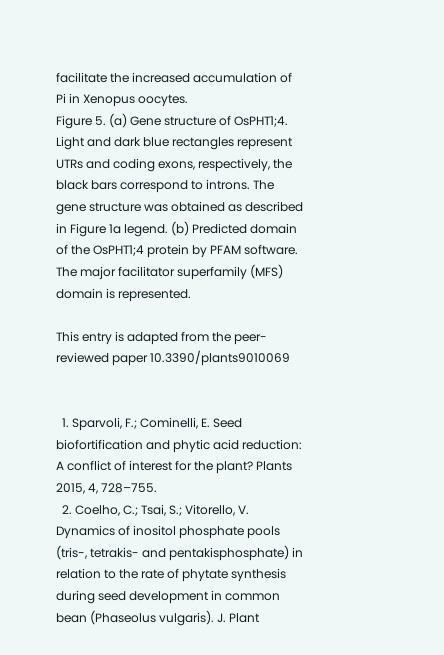facilitate the increased accumulation of Pi in Xenopus oocytes.
Figure 5. (a) Gene structure of OsPHT1;4. Light and dark blue rectangles represent UTRs and coding exons, respectively, the black bars correspond to introns. The gene structure was obtained as described in Figure 1a legend. (b) Predicted domain of the OsPHT1;4 protein by PFAM software. The major facilitator superfamily (MFS) domain is represented.

This entry is adapted from the peer-reviewed paper 10.3390/plants9010069


  1. Sparvoli, F.; Cominelli, E. Seed biofortification and phytic acid reduction: A conflict of interest for the plant? Plants 2015, 4, 728–755.
  2. Coelho, C.; Tsai, S.; Vitorello, V. Dynamics of inositol phosphate pools (tris-, tetrakis- and pentakisphosphate) in relation to the rate of phytate synthesis during seed development in common bean (Phaseolus vulgaris). J. Plant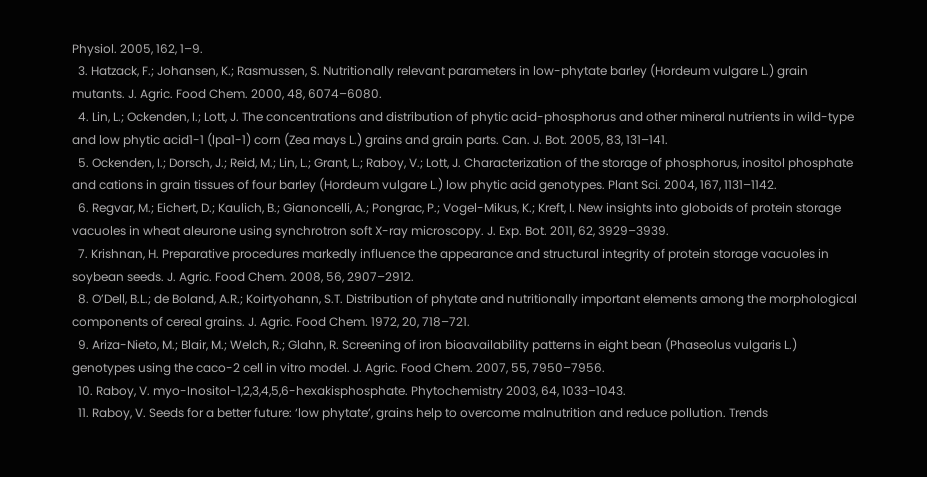Physiol. 2005, 162, 1–9.
  3. Hatzack, F.; Johansen, K.; Rasmussen, S. Nutritionally relevant parameters in low-phytate barley (Hordeum vulgare L.) grain mutants. J. Agric. Food Chem. 2000, 48, 6074–6080.
  4. Lin, L.; Ockenden, I.; Lott, J. The concentrations and distribution of phytic acid-phosphorus and other mineral nutrients in wild-type and low phytic acid1-1 (lpa1-1) corn (Zea mays L.) grains and grain parts. Can. J. Bot. 2005, 83, 131–141.
  5. Ockenden, I.; Dorsch, J.; Reid, M.; Lin, L.; Grant, L.; Raboy, V.; Lott, J. Characterization of the storage of phosphorus, inositol phosphate and cations in grain tissues of four barley (Hordeum vulgare L.) low phytic acid genotypes. Plant Sci. 2004, 167, 1131–1142.
  6. Regvar, M.; Eichert, D.; Kaulich, B.; Gianoncelli, A.; Pongrac, P.; Vogel-Mikus, K.; Kreft, I. New insights into globoids of protein storage vacuoles in wheat aleurone using synchrotron soft X-ray microscopy. J. Exp. Bot. 2011, 62, 3929–3939.
  7. Krishnan, H. Preparative procedures markedly influence the appearance and structural integrity of protein storage vacuoles in soybean seeds. J. Agric. Food Chem. 2008, 56, 2907–2912.
  8. O’Dell, B.L.; de Boland, A.R.; Koirtyohann, S.T. Distribution of phytate and nutritionally important elements among the morphological components of cereal grains. J. Agric. Food Chem. 1972, 20, 718–721.
  9. Ariza-Nieto, M.; Blair, M.; Welch, R.; Glahn, R. Screening of iron bioavailability patterns in eight bean (Phaseolus vulgaris L.) genotypes using the caco-2 cell in vitro model. J. Agric. Food Chem. 2007, 55, 7950–7956.
  10. Raboy, V. myo-Inositol-1,2,3,4,5,6-hexakisphosphate. Phytochemistry 2003, 64, 1033–1043.
  11. Raboy, V. Seeds for a better future: ‘low phytate’, grains help to overcome malnutrition and reduce pollution. Trends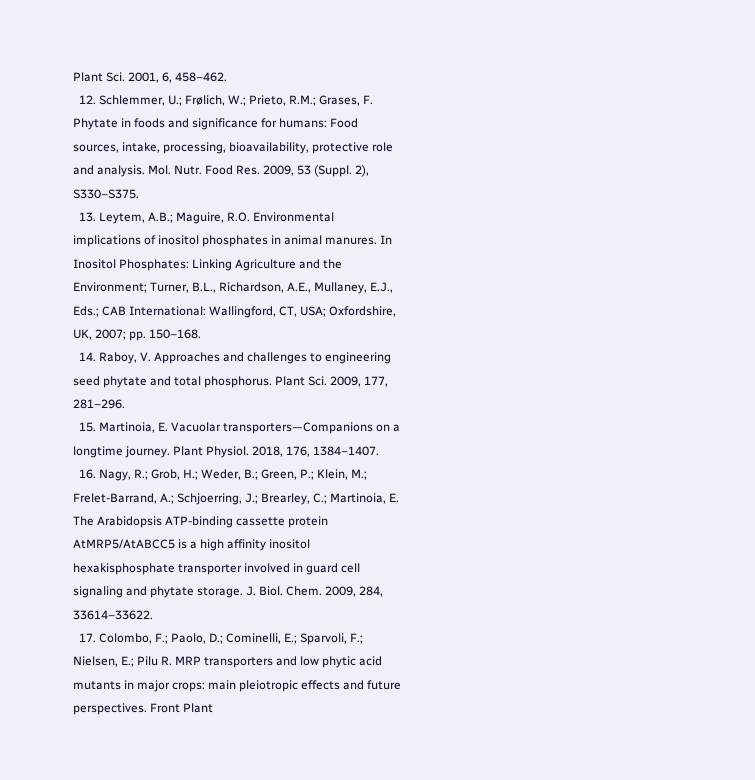Plant Sci. 2001, 6, 458–462.
  12. Schlemmer, U.; Frølich, W.; Prieto, R.M.; Grases, F. Phytate in foods and significance for humans: Food sources, intake, processing, bioavailability, protective role and analysis. Mol. Nutr. Food Res. 2009, 53 (Suppl. 2), S330–S375.
  13. Leytem, A.B.; Maguire, R.O. Environmental implications of inositol phosphates in animal manures. In Inositol Phosphates: Linking Agriculture and the Environment; Turner, B.L., Richardson, A.E., Mullaney, E.J., Eds.; CAB International: Wallingford, CT, USA; Oxfordshire, UK, 2007; pp. 150–168.
  14. Raboy, V. Approaches and challenges to engineering seed phytate and total phosphorus. Plant Sci. 2009, 177, 281–296.
  15. Martinoia, E. Vacuolar transporters—Companions on a longtime journey. Plant Physiol. 2018, 176, 1384–1407.
  16. Nagy, R.; Grob, H.; Weder, B.; Green, P.; Klein, M.; Frelet-Barrand, A.; Schjoerring, J.; Brearley, C.; Martinoia, E. The Arabidopsis ATP-binding cassette protein AtMRP5/AtABCC5 is a high affinity inositol hexakisphosphate transporter involved in guard cell signaling and phytate storage. J. Biol. Chem. 2009, 284, 33614–33622.
  17. Colombo, F.; Paolo, D.; Cominelli, E.; Sparvoli, F.; Nielsen, E.; Pilu R. MRP transporters and low phytic acid mutants in major crops: main pleiotropic effects and future perspectives. Front Plant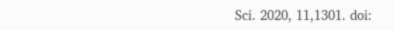Sci. 2020, 11,1301. doi: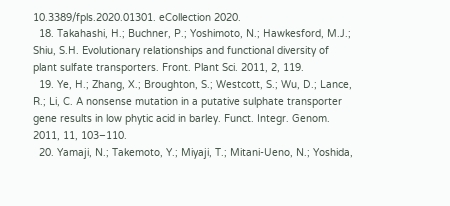10.3389/fpls.2020.01301. eCollection 2020.
  18. Takahashi, H.; Buchner, P.; Yoshimoto, N.; Hawkesford, M.J.; Shiu, S.H. Evolutionary relationships and functional diversity of plant sulfate transporters. Front. Plant Sci. 2011, 2, 119.
  19. Ye, H.; Zhang, X.; Broughton, S.; Westcott, S.; Wu, D.; Lance, R.; Li, C. A nonsense mutation in a putative sulphate transporter gene results in low phytic acid in barley. Funct. Integr. Genom. 2011, 11, 103–110.
  20. Yamaji, N.; Takemoto, Y.; Miyaji, T.; Mitani-Ueno, N.; Yoshida,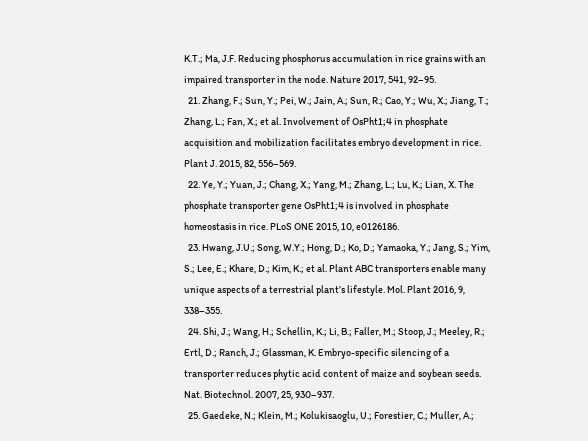K.T.; Ma, J.F. Reducing phosphorus accumulation in rice grains with an impaired transporter in the node. Nature 2017, 541, 92–95.
  21. Zhang, F.; Sun, Y.; Pei, W.; Jain, A.; Sun, R.; Cao, Y.; Wu, X.; Jiang, T.; Zhang, L.; Fan, X.; et al. Involvement of OsPht1;4 in phosphate acquisition and mobilization facilitates embryo development in rice. Plant J. 2015, 82, 556–569.
  22. Ye, Y.; Yuan, J.; Chang, X.; Yang, M.; Zhang, L.; Lu, K.; Lian, X. The phosphate transporter gene OsPht1;4 is involved in phosphate homeostasis in rice. PLoS ONE 2015, 10, e0126186.
  23. Hwang, J.U.; Song, W.Y.; Hong, D.; Ko, D.; Yamaoka, Y.; Jang, S.; Yim, S.; Lee, E.; Khare, D.; Kim, K.; et al. Plant ABC transporters enable many unique aspects of a terrestrial plant’s lifestyle. Mol. Plant 2016, 9, 338–355.
  24. Shi, J.; Wang, H.; Schellin, K.; Li, B.; Faller, M.; Stoop, J.; Meeley, R.; Ertl, D.; Ranch, J.; Glassman, K. Embryo-specific silencing of a transporter reduces phytic acid content of maize and soybean seeds. Nat. Biotechnol. 2007, 25, 930–937.
  25. Gaedeke, N.; Klein, M.; Kolukisaoglu, U.; Forestier, C.; Muller, A.;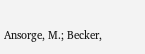Ansorge, M.; Becker,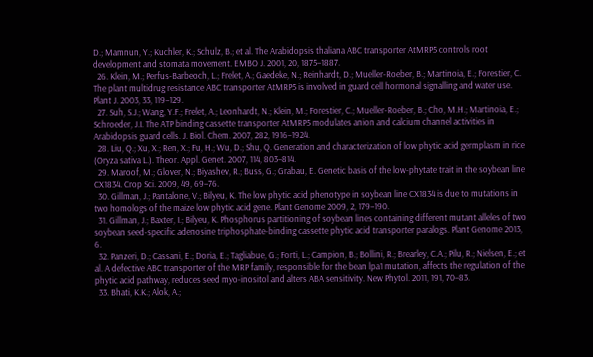D.; Mamnun, Y.; Kuchler, K.; Schulz, B.; et al. The Arabidopsis thaliana ABC transporter AtMRP5 controls root development and stomata movement. EMBO J. 2001, 20, 1875–1887.
  26. Klein, M.; Perfus-Barbeoch, L.; Frelet, A.; Gaedeke, N.; Reinhardt, D.; Mueller-Roeber, B.; Martinoia, E.; Forestier, C. The plant multidrug resistance ABC transporter AtMRP5 is involved in guard cell hormonal signalling and water use. Plant J. 2003, 33, 119–129.
  27. Suh, S.J.; Wang, Y.F.; Frelet, A.; Leonhardt, N.; Klein, M.; Forestier, C.; Mueller-Roeber, B.; Cho, M.H.; Martinoia, E.; Schroeder, J.I. The ATP binding cassette transporter AtMRP5 modulates anion and calcium channel activities in Arabidopsis guard cells. J. Biol. Chem. 2007, 282, 1916–1924.
  28. Liu, Q.; Xu, X.; Ren, X.; Fu, H.; Wu, D.; Shu, Q. Generation and characterization of low phytic acid germplasm in rice (Oryza sativa L.). Theor. Appl. Genet. 2007, 114, 803–814.
  29. Maroof, M.; Glover, N.; Biyashev, R.; Buss, G.; Grabau, E. Genetic basis of the low-phytate trait in the soybean line CX1834. Crop Sci. 2009, 49, 69–76.
  30. Gillman, J.; Pantalone, V.; Bilyeu, K. The low phytic acid phenotype in soybean line CX1834 is due to mutations in two homologs of the maize low phytic acid gene. Plant Genome 2009, 2, 179–190.
  31. Gillman, J.; Baxter, I.; Bilyeu, K. Phosphorus partitioning of soybean lines containing different mutant alleles of two soybean seed-specific adenosine triphosphate-binding cassette phytic acid transporter paralogs. Plant Genome 2013, 6.
  32. Panzeri, D.; Cassani, E.; Doria, E.; Tagliabue, G.; Forti, L.; Campion, B.; Bollini, R.; Brearley, C.A.; Pilu, R.; Nielsen, E.; et al. A defective ABC transporter of the MRP family, responsible for the bean lpa1 mutation, affects the regulation of the phytic acid pathway, reduces seed myo-inositol and alters ABA sensitivity. New Phytol. 2011, 191, 70–83.
  33. Bhati, K.K.; Alok, A.;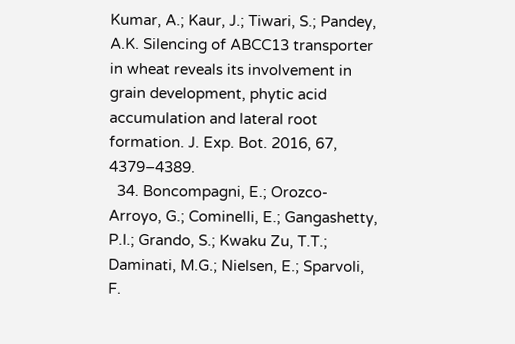Kumar, A.; Kaur, J.; Tiwari, S.; Pandey, A.K. Silencing of ABCC13 transporter in wheat reveals its involvement in grain development, phytic acid accumulation and lateral root formation. J. Exp. Bot. 2016, 67, 4379–4389.
  34. Boncompagni, E.; Orozco-Arroyo, G.; Cominelli, E.; Gangashetty, P.I.; Grando, S.; Kwaku Zu, T.T.; Daminati, M.G.; Nielsen, E.; Sparvoli, F.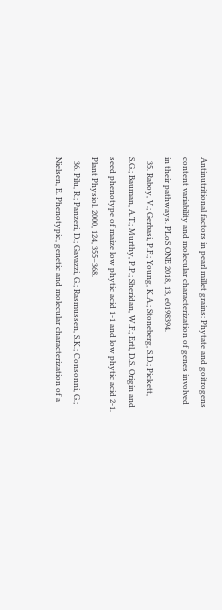Antinutritional factors in pearl millet grains: Phytate and goitrogens content variability and molecular characterization of genes involved in their pathways. PLoS ONE 2018, 13, e0198394.
  35. Raboy, V.; Gerbasi, P.F.; Young, K.A.; Stoneberg, S.D.; Pickett, S.G.; Bauman, A.T.; Murthy, P.P.; Sheridan, W.F.; Ertl, D.S. Origin and seed phenotype of maize low phytic acid 1-1 and low phytic acid 2-1. Plant Physiol. 2000, 124, 355–368.
  36. Pilu, R.; Panzeri, D.; Gavazzi, G.; Rasmussen, S.K.; Consonni, G.; Nielsen, E. Phenotypic, genetic and molecular characterization of a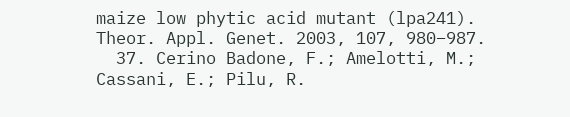maize low phytic acid mutant (lpa241). Theor. Appl. Genet. 2003, 107, 980–987.
  37. Cerino Badone, F.; Amelotti, M.; Cassani, E.; Pilu, R.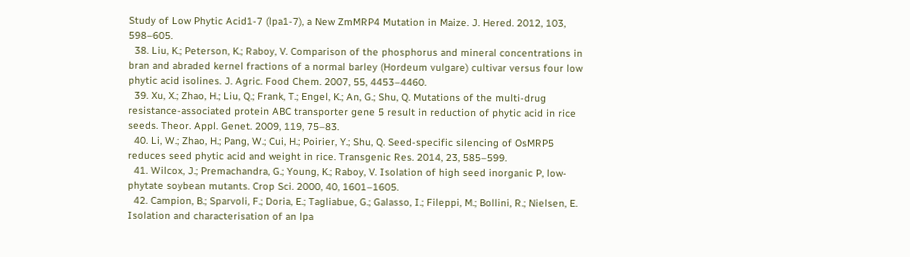Study of Low Phytic Acid1-7 (lpa1-7), a New ZmMRP4 Mutation in Maize. J. Hered. 2012, 103, 598–605.
  38. Liu, K.; Peterson, K.; Raboy, V. Comparison of the phosphorus and mineral concentrations in bran and abraded kernel fractions of a normal barley (Hordeum vulgare) cultivar versus four low phytic acid isolines. J. Agric. Food Chem. 2007, 55, 4453–4460.
  39. Xu, X.; Zhao, H.; Liu, Q.; Frank, T.; Engel, K.; An, G.; Shu, Q. Mutations of the multi-drug resistance-associated protein ABC transporter gene 5 result in reduction of phytic acid in rice seeds. Theor. Appl. Genet. 2009, 119, 75–83.
  40. Li, W.; Zhao, H.; Pang, W.; Cui, H.; Poirier, Y.; Shu, Q. Seed-specific silencing of OsMRP5 reduces seed phytic acid and weight in rice. Transgenic Res. 2014, 23, 585–599.
  41. Wilcox, J.; Premachandra, G.; Young, K.; Raboy, V. Isolation of high seed inorganic P, low-phytate soybean mutants. Crop Sci. 2000, 40, 1601–1605.
  42. Campion, B.; Sparvoli, F.; Doria, E.; Tagliabue, G.; Galasso, I.; Fileppi, M.; Bollini, R.; Nielsen, E. Isolation and characterisation of an lpa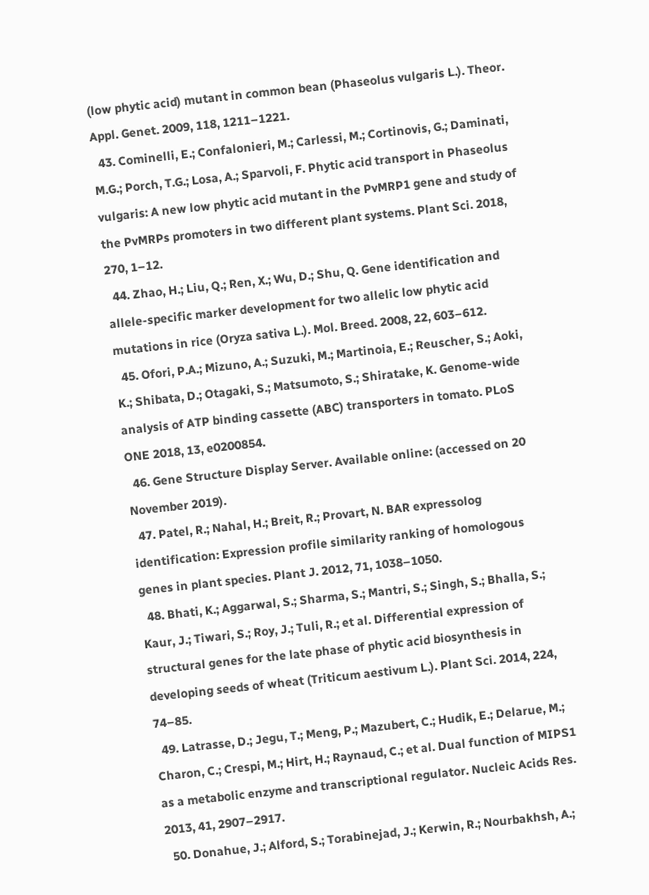(low phytic acid) mutant in common bean (Phaseolus vulgaris L.). Theor. Appl. Genet. 2009, 118, 1211–1221.
  43. Cominelli, E.; Confalonieri, M.; Carlessi, M.; Cortinovis, G.; Daminati, M.G.; Porch, T.G.; Losa, A.; Sparvoli, F. Phytic acid transport in Phaseolus vulgaris: A new low phytic acid mutant in the PvMRP1 gene and study of the PvMRPs promoters in two different plant systems. Plant Sci. 2018, 270, 1–12.
  44. Zhao, H.; Liu, Q.; Ren, X.; Wu, D.; Shu, Q. Gene identification and allele-specific marker development for two allelic low phytic acid mutations in rice (Oryza sativa L.). Mol. Breed. 2008, 22, 603–612.
  45. Ofori, P.A.; Mizuno, A.; Suzuki, M.; Martinoia, E.; Reuscher, S.; Aoki, K.; Shibata, D.; Otagaki, S.; Matsumoto, S.; Shiratake, K. Genome-wide analysis of ATP binding cassette (ABC) transporters in tomato. PLoS ONE 2018, 13, e0200854.
  46. Gene Structure Display Server. Available online: (accessed on 20 November 2019).
  47. Patel, R.; Nahal, H.; Breit, R.; Provart, N. BAR expressolog identification: Expression profile similarity ranking of homologous genes in plant species. Plant J. 2012, 71, 1038–1050.
  48. Bhati, K.; Aggarwal, S.; Sharma, S.; Mantri, S.; Singh, S.; Bhalla, S.; Kaur, J.; Tiwari, S.; Roy, J.; Tuli, R.; et al. Differential expression of structural genes for the late phase of phytic acid biosynthesis in developing seeds of wheat (Triticum aestivum L.). Plant Sci. 2014, 224, 74–85.
  49. Latrasse, D.; Jegu, T.; Meng, P.; Mazubert, C.; Hudik, E.; Delarue, M.; Charon, C.; Crespi, M.; Hirt, H.; Raynaud, C.; et al. Dual function of MIPS1 as a metabolic enzyme and transcriptional regulator. Nucleic Acids Res. 2013, 41, 2907–2917.
  50. Donahue, J.; Alford, S.; Torabinejad, J.; Kerwin, R.; Nourbakhsh, A.;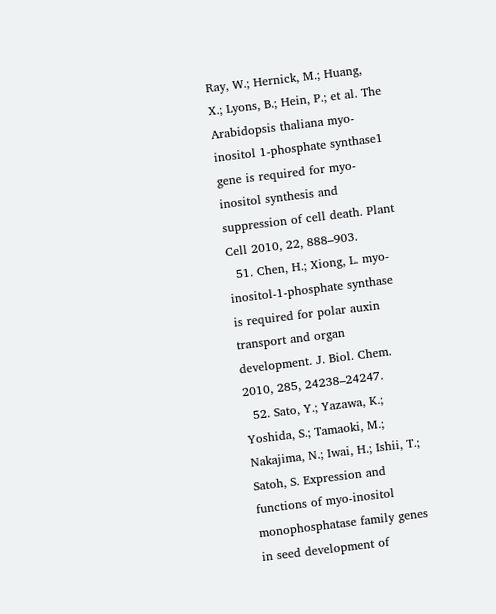Ray, W.; Hernick, M.; Huang, X.; Lyons, B.; Hein, P.; et al. The Arabidopsis thaliana myo-inositol 1-phosphate synthase1 gene is required for myo-inositol synthesis and suppression of cell death. Plant Cell 2010, 22, 888–903.
  51. Chen, H.; Xiong, L. myo-inositol-1-phosphate synthase is required for polar auxin transport and organ development. J. Biol. Chem. 2010, 285, 24238–24247.
  52. Sato, Y.; Yazawa, K.; Yoshida, S.; Tamaoki, M.; Nakajima, N.; Iwai, H.; Ishii, T.; Satoh, S. Expression and functions of myo-inositol monophosphatase family genes in seed development of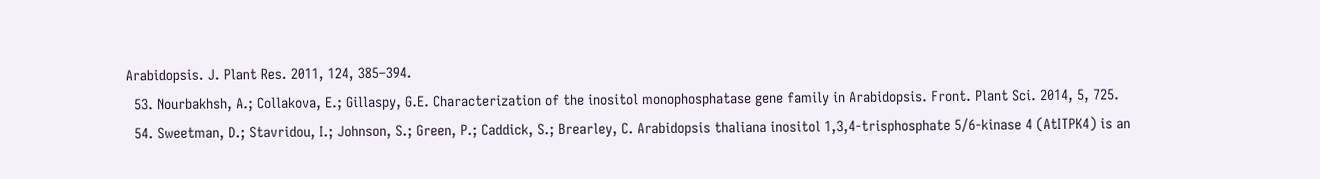Arabidopsis. J. Plant Res. 2011, 124, 385–394.
  53. Nourbakhsh, A.; Collakova, E.; Gillaspy, G.E. Characterization of the inositol monophosphatase gene family in Arabidopsis. Front. Plant Sci. 2014, 5, 725.
  54. Sweetman, D.; Stavridou, I.; Johnson, S.; Green, P.; Caddick, S.; Brearley, C. Arabidopsis thaliana inositol 1,3,4-trisphosphate 5/6-kinase 4 (AtITPK4) is an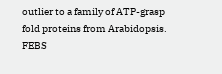outlier to a family of ATP-grasp fold proteins from Arabidopsis. FEBS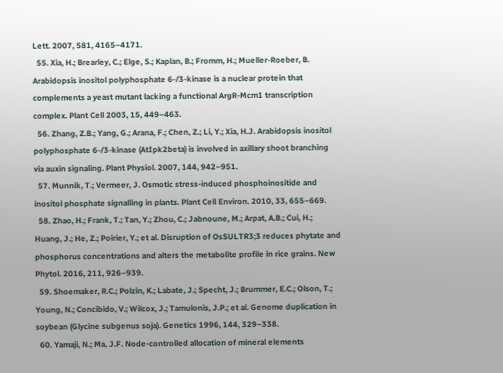Lett. 2007, 581, 4165–4171.
  55. Xia, H.; Brearley, C.; Elge, S.; Kaplan, B.; Fromm, H.; Mueller-Roeber, B. Arabidopsis inositol polyphosphate 6-/3-kinase is a nuclear protein that complements a yeast mutant lacking a functional ArgR-Mcm1 transcription complex. Plant Cell 2003, 15, 449–463.
  56. Zhang, Z.B.; Yang, G.; Arana, F.; Chen, Z.; Li, Y.; Xia, H.J. Arabidopsis inositol polyphosphate 6-/3-kinase (AtIpk2beta) is involved in axillary shoot branching via auxin signaling. Plant Physiol. 2007, 144, 942–951.
  57. Munnik, T.; Vermeer, J. Osmotic stress-induced phosphoinositide and inositol phosphate signalling in plants. Plant Cell Environ. 2010, 33, 655–669.
  58. Zhao, H.; Frank, T.; Tan, Y.; Zhou, C.; Jabnoune, M.; Arpat, A.B.; Cui, H.; Huang, J.; He, Z.; Poirier, Y.; et al. Disruption of OsSULTR3;3 reduces phytate and phosphorus concentrations and alters the metabolite profile in rice grains. New Phytol. 2016, 211, 926–939.
  59. Shoemaker, R.C.; Polzin, K.; Labate, J.; Specht, J.; Brummer, E.C.; Olson, T.; Young, N.; Concibido, V.; Wilcox, J.; Tamulonis, J.P.; et al. Genome duplication in soybean (Glycine subgenus soja). Genetics 1996, 144, 329–338.
  60. Yamaji, N.; Ma, J.F. Node-controlled allocation of mineral elements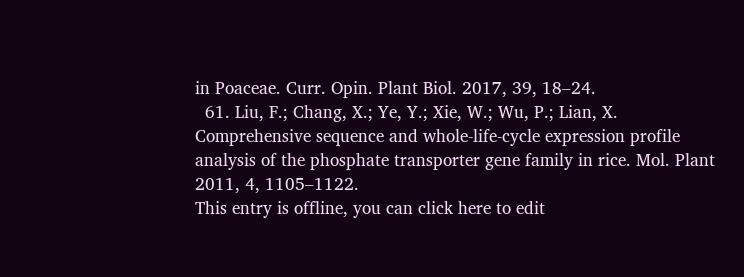in Poaceae. Curr. Opin. Plant Biol. 2017, 39, 18–24.
  61. Liu, F.; Chang, X.; Ye, Y.; Xie, W.; Wu, P.; Lian, X. Comprehensive sequence and whole-life-cycle expression profile analysis of the phosphate transporter gene family in rice. Mol. Plant 2011, 4, 1105–1122.
This entry is offline, you can click here to edit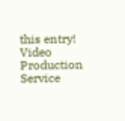this entry!
Video Production Service